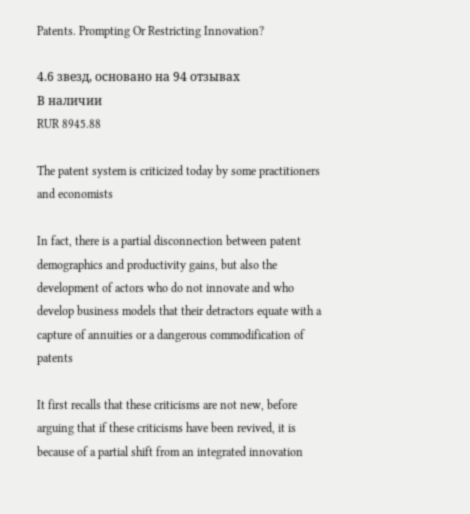Patents. Prompting Or Restricting Innovation?

4.6 звезд, основано на 94 отзывах
В наличии
RUR 8945.88

The patent system is criticized today by some practitioners and economists

In fact, there is a partial disconnection between patent demographics and productivity gains, but also the development of actors who do not innovate and who develop business models that their detractors equate with a capture of annuities or a dangerous commodification of patents

It first recalls that these criticisms are not new, before arguing that if these criticisms have been revived, it is because of a partial shift from an integrated innovation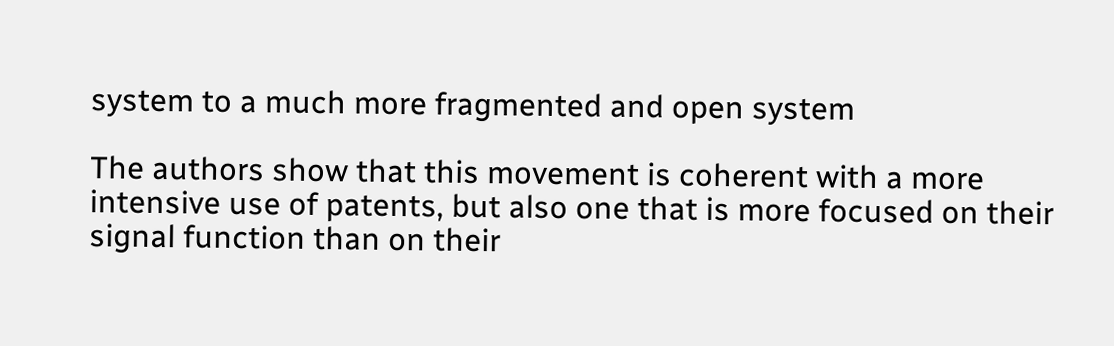system to a much more fragmented and open system

The authors show that this movement is coherent with a more intensive use of patents, but also one that is more focused on their signal function than on their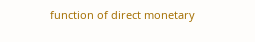function of direct monetary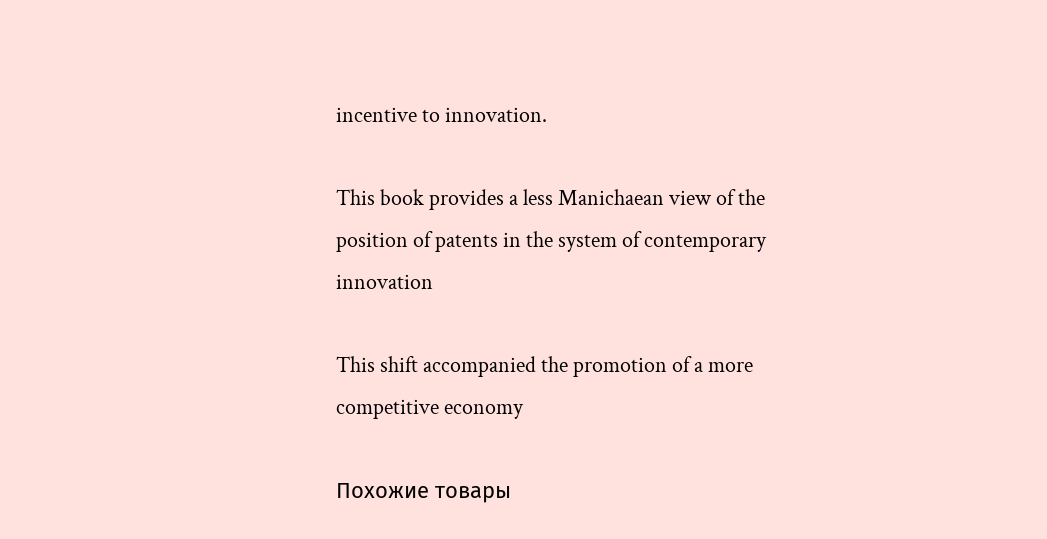incentive to innovation.

This book provides a less Manichaean view of the position of patents in the system of contemporary innovation

This shift accompanied the promotion of a more competitive economy

Похожие товары